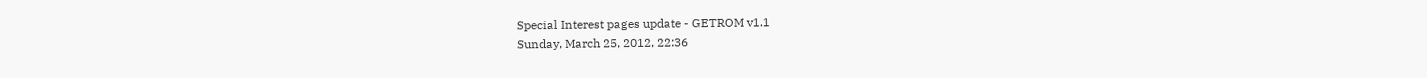Special Interest pages update - GETROM v1.1
Sunday, March 25, 2012, 22:36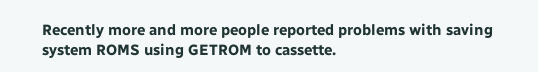Recently more and more people reported problems with saving system ROMS using GETROM to cassette.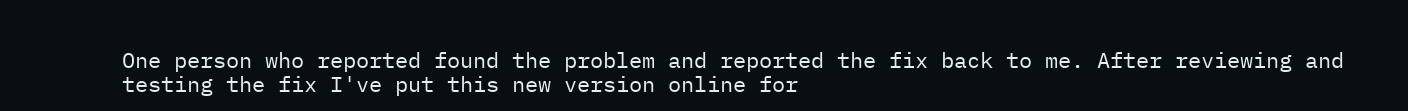One person who reported found the problem and reported the fix back to me. After reviewing and testing the fix I've put this new version online for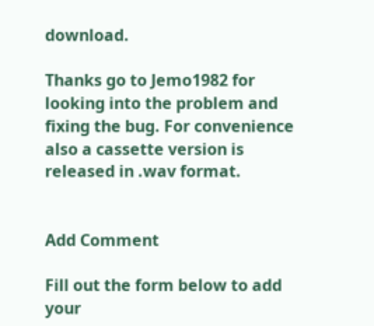download.

Thanks go to Jemo1982 for looking into the problem and fixing the bug. For convenience also a cassette version is released in .wav format.


Add Comment

Fill out the form below to add your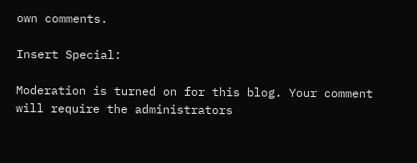own comments.

Insert Special:

Moderation is turned on for this blog. Your comment will require the administrators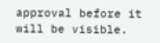approval before it will be visible.